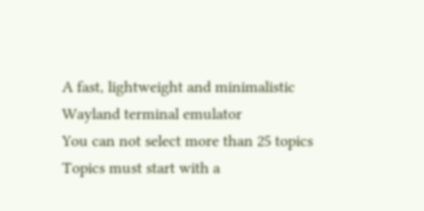A fast, lightweight and minimalistic Wayland terminal emulator
You can not select more than 25 topics Topics must start with a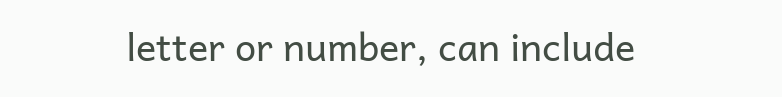letter or number, can include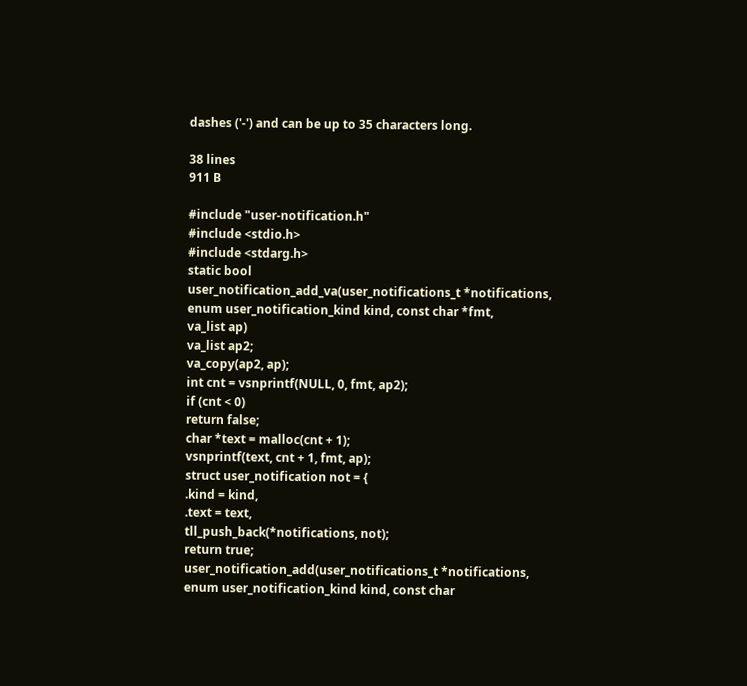dashes ('-') and can be up to 35 characters long.

38 lines
911 B

#include "user-notification.h"
#include <stdio.h>
#include <stdarg.h>
static bool
user_notification_add_va(user_notifications_t *notifications,
enum user_notification_kind kind, const char *fmt,
va_list ap)
va_list ap2;
va_copy(ap2, ap);
int cnt = vsnprintf(NULL, 0, fmt, ap2);
if (cnt < 0)
return false;
char *text = malloc(cnt + 1);
vsnprintf(text, cnt + 1, fmt, ap);
struct user_notification not = {
.kind = kind,
.text = text,
tll_push_back(*notifications, not);
return true;
user_notification_add(user_notifications_t *notifications,
enum user_notification_kind kind, const char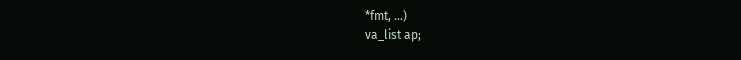*fmt, ...)
va_list ap;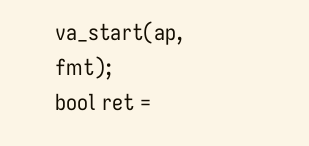va_start(ap, fmt);
bool ret =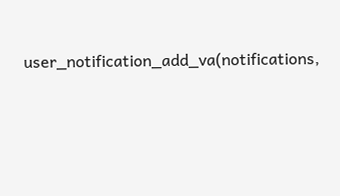user_notification_add_va(notifications,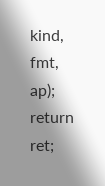kind, fmt, ap);
return ret;